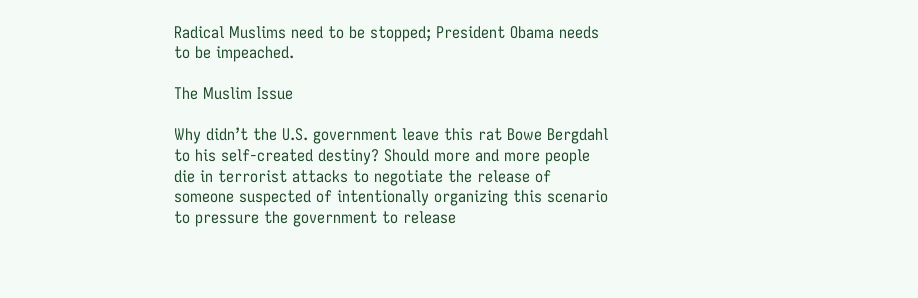Radical Muslims need to be stopped; President Obama needs to be impeached.

The Muslim Issue

Why didn’t the U.S. government leave this rat Bowe Bergdahl to his self-created destiny? Should more and more people die in terrorist attacks to negotiate the release of someone suspected of intentionally organizing this scenario to pressure the government to release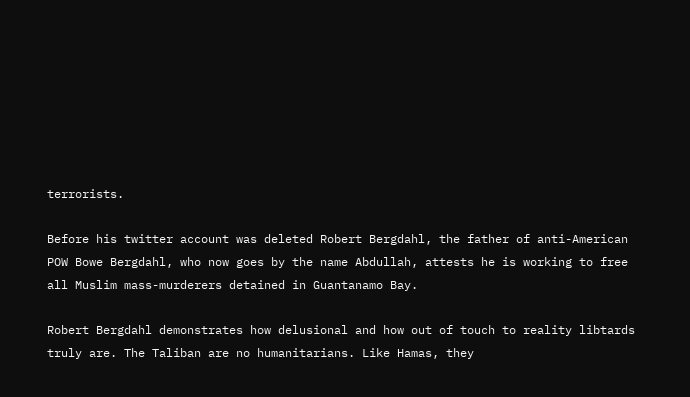terrorists.

Before his twitter account was deleted Robert Bergdahl, the father of anti-American POW Bowe Bergdahl, who now goes by the name Abdullah, attests he is working to free all Muslim mass-murderers detained in Guantanamo Bay.

Robert Bergdahl demonstrates how delusional and how out of touch to reality libtards truly are. The Taliban are no humanitarians. Like Hamas, they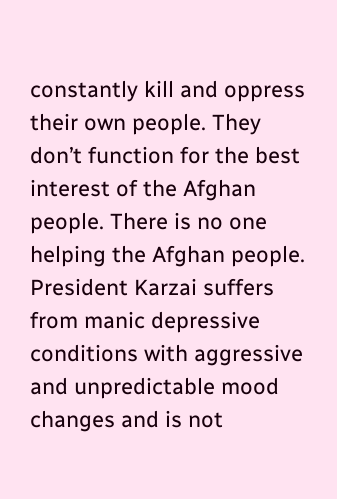constantly kill and oppress their own people. They don’t function for the best interest of the Afghan people. There is no one helping the Afghan people. President Karzai suffers from manic depressive conditions with aggressive and unpredictable mood changes and is not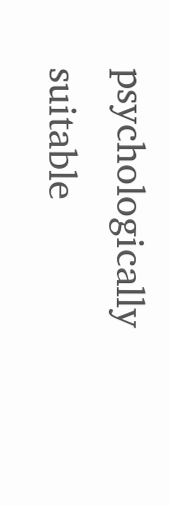psychologically suitable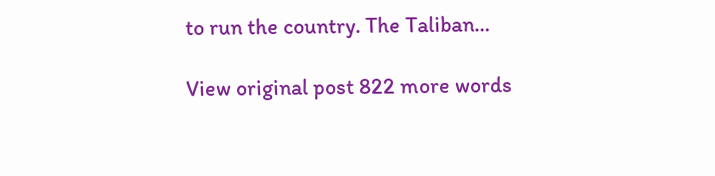to run the country. The Taliban…

View original post 822 more words